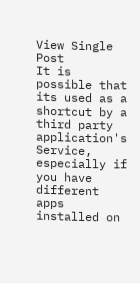View Single Post
It is possible that its used as a shortcut by a third party application's Service, especially if you have different apps installed on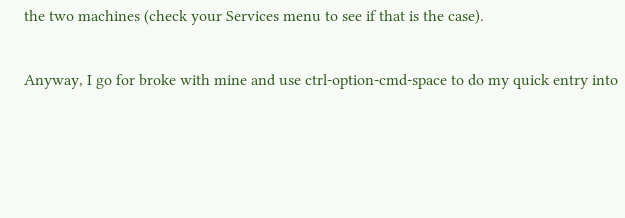the two machines (check your Services menu to see if that is the case).

Anyway, I go for broke with mine and use ctrl-option-cmd-space to do my quick entry into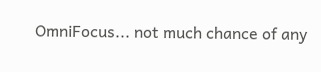OmniFocus... not much chance of any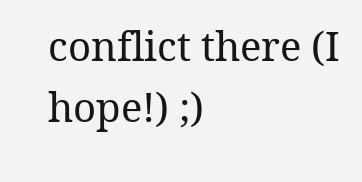conflict there (I hope!) ;)